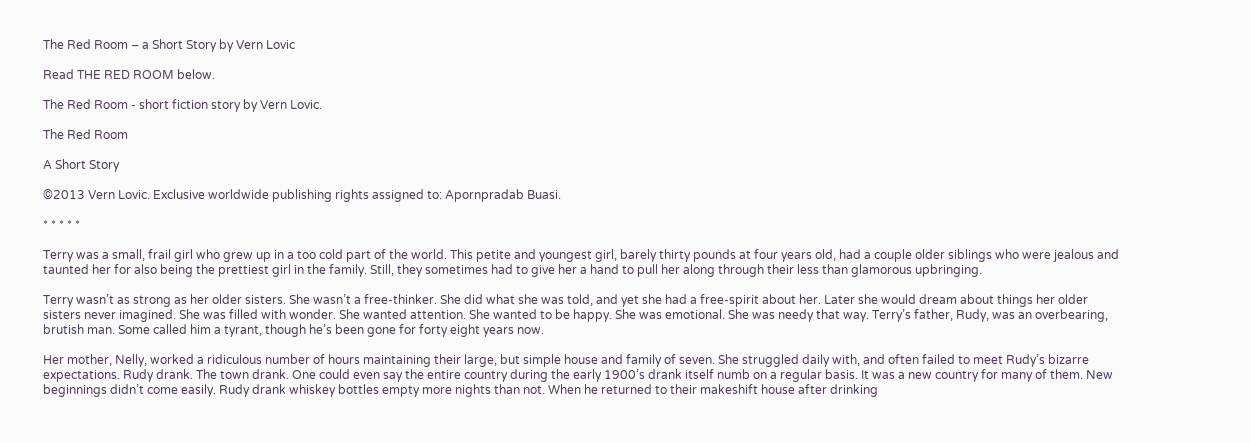The Red Room – a Short Story by Vern Lovic

Read THE RED ROOM below.

The Red Room - short fiction story by Vern Lovic.

The Red Room

A Short Story

©2013 Vern Lovic. Exclusive worldwide publishing rights assigned to: Apornpradab Buasi.

* * * * *

Terry was a small, frail girl who grew up in a too cold part of the world. This petite and youngest girl, barely thirty pounds at four years old, had a couple older siblings who were jealous and taunted her for also being the prettiest girl in the family. Still, they sometimes had to give her a hand to pull her along through their less than glamorous upbringing.

Terry wasn’t as strong as her older sisters. She wasn’t a free-thinker. She did what she was told, and yet she had a free-spirit about her. Later she would dream about things her older sisters never imagined. She was filled with wonder. She wanted attention. She wanted to be happy. She was emotional. She was needy that way. Terry’s father, Rudy, was an overbearing, brutish man. Some called him a tyrant, though he’s been gone for forty eight years now.

Her mother, Nelly, worked a ridiculous number of hours maintaining their large, but simple house and family of seven. She struggled daily with, and often failed to meet Rudy’s bizarre expectations. Rudy drank. The town drank. One could even say the entire country during the early 1900’s drank itself numb on a regular basis. It was a new country for many of them. New beginnings didn’t come easily. Rudy drank whiskey bottles empty more nights than not. When he returned to their makeshift house after drinking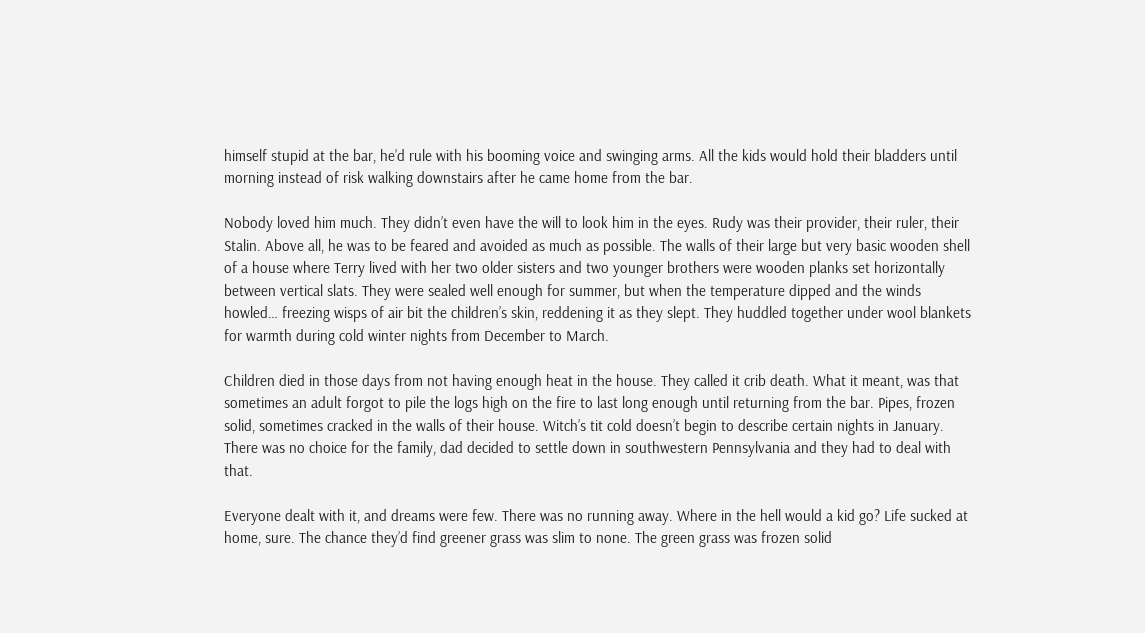himself stupid at the bar, he’d rule with his booming voice and swinging arms. All the kids would hold their bladders until morning instead of risk walking downstairs after he came home from the bar.

Nobody loved him much. They didn’t even have the will to look him in the eyes. Rudy was their provider, their ruler, their Stalin. Above all, he was to be feared and avoided as much as possible. The walls of their large but very basic wooden shell of a house where Terry lived with her two older sisters and two younger brothers were wooden planks set horizontally between vertical slats. They were sealed well enough for summer, but when the temperature dipped and the winds howled… freezing wisps of air bit the children’s skin, reddening it as they slept. They huddled together under wool blankets for warmth during cold winter nights from December to March.

Children died in those days from not having enough heat in the house. They called it crib death. What it meant, was that sometimes an adult forgot to pile the logs high on the fire to last long enough until returning from the bar. Pipes, frozen solid, sometimes cracked in the walls of their house. Witch’s tit cold doesn’t begin to describe certain nights in January. There was no choice for the family, dad decided to settle down in southwestern Pennsylvania and they had to deal with that.

Everyone dealt with it, and dreams were few. There was no running away. Where in the hell would a kid go? Life sucked at home, sure. The chance they’d find greener grass was slim to none. The green grass was frozen solid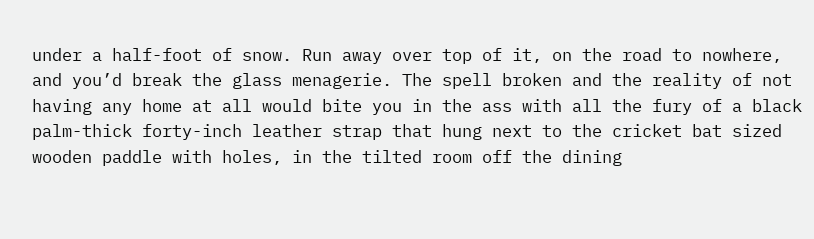under a half-foot of snow. Run away over top of it, on the road to nowhere, and you’d break the glass menagerie. The spell broken and the reality of not having any home at all would bite you in the ass with all the fury of a black palm-thick forty-inch leather strap that hung next to the cricket bat sized wooden paddle with holes, in the tilted room off the dining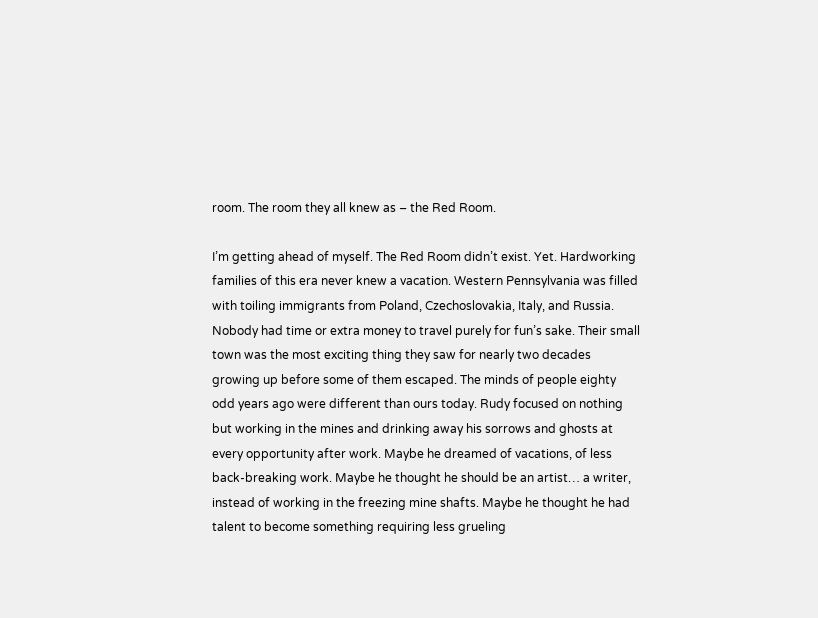room. The room they all knew as – the Red Room.

I’m getting ahead of myself. The Red Room didn’t exist. Yet. Hardworking families of this era never knew a vacation. Western Pennsylvania was filled with toiling immigrants from Poland, Czechoslovakia, Italy, and Russia. Nobody had time or extra money to travel purely for fun’s sake. Their small town was the most exciting thing they saw for nearly two decades growing up before some of them escaped. The minds of people eighty odd years ago were different than ours today. Rudy focused on nothing but working in the mines and drinking away his sorrows and ghosts at every opportunity after work. Maybe he dreamed of vacations, of less back-breaking work. Maybe he thought he should be an artist… a writer, instead of working in the freezing mine shafts. Maybe he thought he had talent to become something requiring less grueling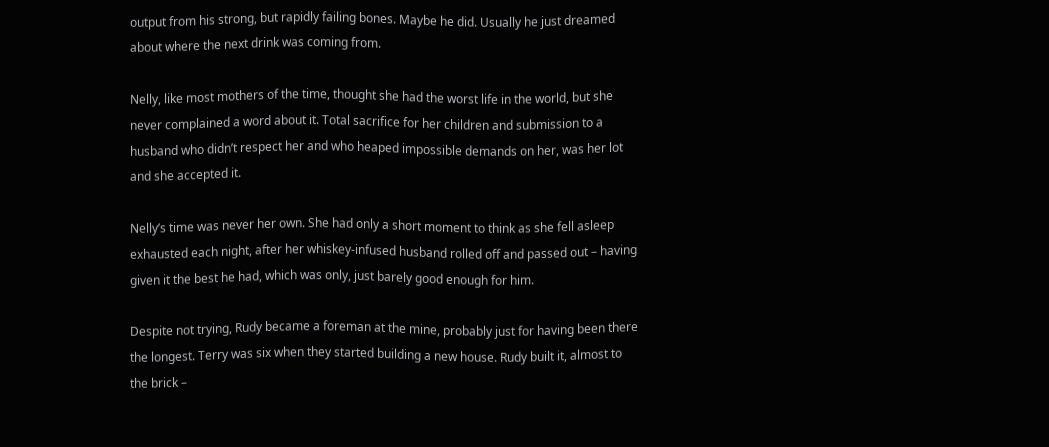output from his strong, but rapidly failing bones. Maybe he did. Usually he just dreamed about where the next drink was coming from.

Nelly, like most mothers of the time, thought she had the worst life in the world, but she never complained a word about it. Total sacrifice for her children and submission to a husband who didn’t respect her and who heaped impossible demands on her, was her lot and she accepted it.

Nelly’s time was never her own. She had only a short moment to think as she fell asleep exhausted each night, after her whiskey-infused husband rolled off and passed out – having given it the best he had, which was only, just barely good enough for him.

Despite not trying, Rudy became a foreman at the mine, probably just for having been there the longest. Terry was six when they started building a new house. Rudy built it, almost to the brick –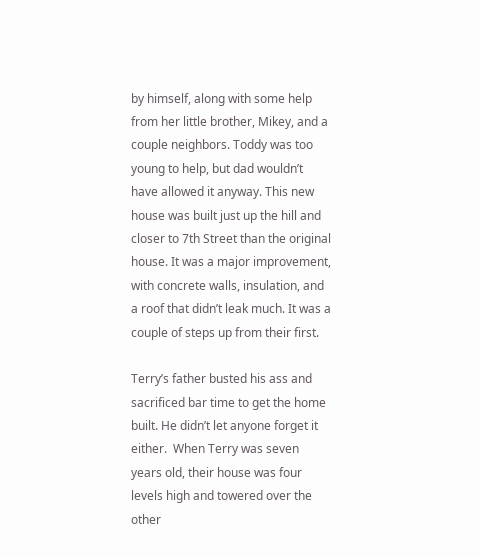by himself, along with some help from her little brother, Mikey, and a couple neighbors. Toddy was too young to help, but dad wouldn’t have allowed it anyway. This new house was built just up the hill and closer to 7th Street than the original house. It was a major improvement, with concrete walls, insulation, and a roof that didn’t leak much. It was a couple of steps up from their first.

Terry’s father busted his ass and sacrificed bar time to get the home built. He didn’t let anyone forget it either.  When Terry was seven years old, their house was four levels high and towered over the other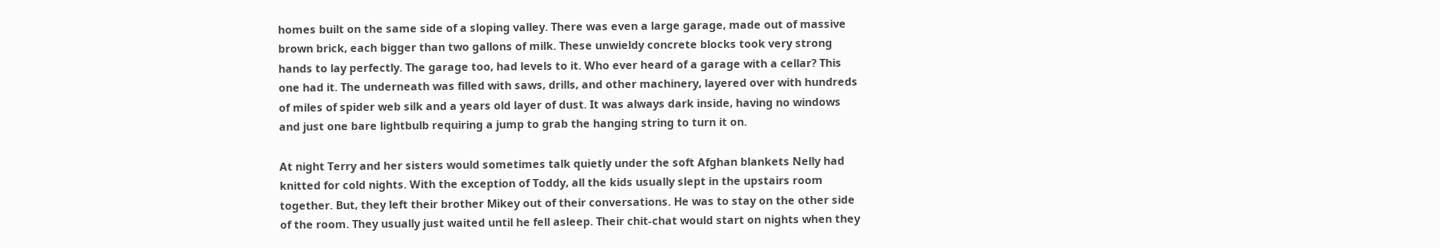homes built on the same side of a sloping valley. There was even a large garage, made out of massive brown brick, each bigger than two gallons of milk. These unwieldy concrete blocks took very strong hands to lay perfectly. The garage too, had levels to it. Who ever heard of a garage with a cellar? This one had it. The underneath was filled with saws, drills, and other machinery, layered over with hundreds of miles of spider web silk and a years old layer of dust. It was always dark inside, having no windows and just one bare lightbulb requiring a jump to grab the hanging string to turn it on.

At night Terry and her sisters would sometimes talk quietly under the soft Afghan blankets Nelly had knitted for cold nights. With the exception of Toddy, all the kids usually slept in the upstairs room together. But, they left their brother Mikey out of their conversations. He was to stay on the other side of the room. They usually just waited until he fell asleep. Their chit-chat would start on nights when they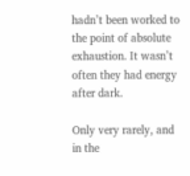hadn’t been worked to the point of absolute exhaustion. It wasn’t often they had energy after dark.

Only very rarely, and in the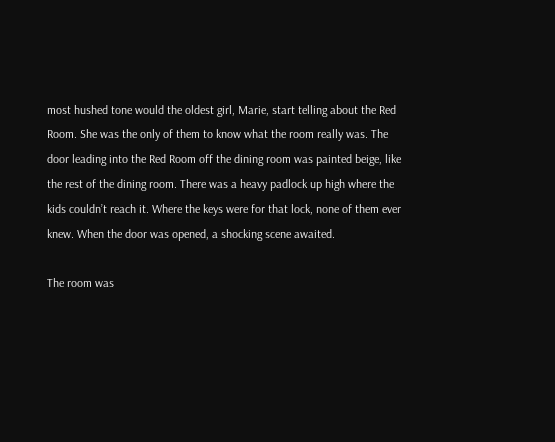most hushed tone would the oldest girl, Marie, start telling about the Red Room. She was the only of them to know what the room really was. The door leading into the Red Room off the dining room was painted beige, like the rest of the dining room. There was a heavy padlock up high where the kids couldn’t reach it. Where the keys were for that lock, none of them ever knew. When the door was opened, a shocking scene awaited.

The room was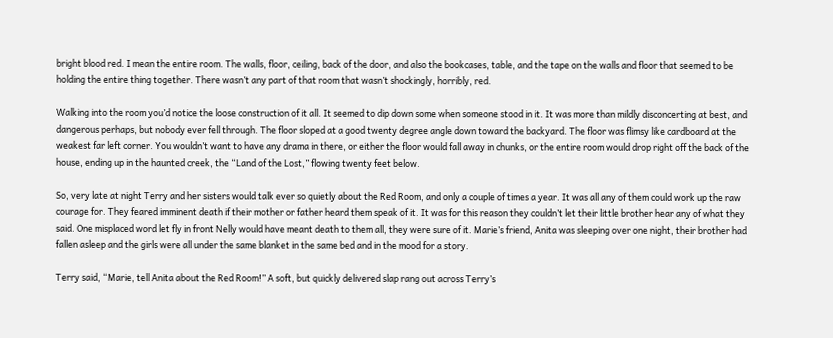bright blood red. I mean the entire room. The walls, floor, ceiling, back of the door, and also the bookcases, table, and the tape on the walls and floor that seemed to be holding the entire thing together. There wasn’t any part of that room that wasn’t shockingly, horribly, red.

Walking into the room you’d notice the loose construction of it all. It seemed to dip down some when someone stood in it. It was more than mildly disconcerting at best, and dangerous perhaps, but nobody ever fell through. The floor sloped at a good twenty degree angle down toward the backyard. The floor was flimsy like cardboard at the weakest far left corner. You wouldn’t want to have any drama in there, or either the floor would fall away in chunks, or the entire room would drop right off the back of the house, ending up in the haunted creek, the “Land of the Lost,” flowing twenty feet below.

So, very late at night Terry and her sisters would talk ever so quietly about the Red Room, and only a couple of times a year. It was all any of them could work up the raw courage for. They feared imminent death if their mother or father heard them speak of it. It was for this reason they couldn’t let their little brother hear any of what they said. One misplaced word let fly in front Nelly would have meant death to them all, they were sure of it. Marie’s friend, Anita was sleeping over one night, their brother had fallen asleep and the girls were all under the same blanket in the same bed and in the mood for a story.

Terry said, “Marie, tell Anita about the Red Room!” A soft, but quickly delivered slap rang out across Terry’s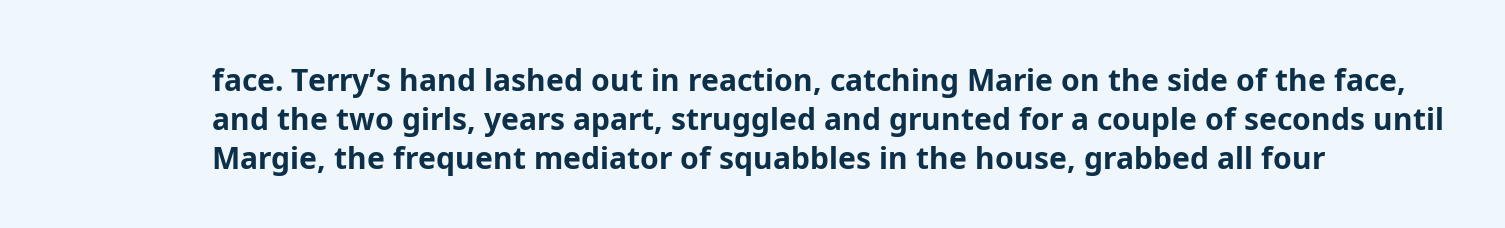face. Terry’s hand lashed out in reaction, catching Marie on the side of the face, and the two girls, years apart, struggled and grunted for a couple of seconds until Margie, the frequent mediator of squabbles in the house, grabbed all four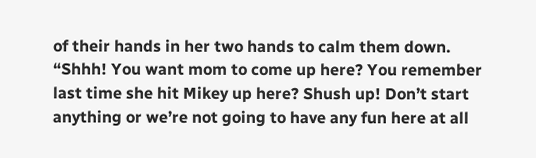of their hands in her two hands to calm them down. “Shhh! You want mom to come up here? You remember last time she hit Mikey up here? Shush up! Don’t start anything or we’re not going to have any fun here at all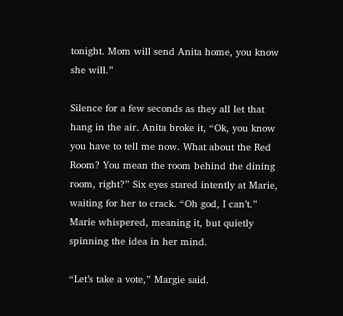tonight. Mom will send Anita home, you know she will.”

Silence for a few seconds as they all let that hang in the air. Anita broke it, “Ok, you know you have to tell me now. What about the Red Room? You mean the room behind the dining room, right?” Six eyes stared intently at Marie, waiting for her to crack. “Oh god, I can’t.” Marie whispered, meaning it, but quietly spinning the idea in her mind.

“Let’s take a vote,” Margie said.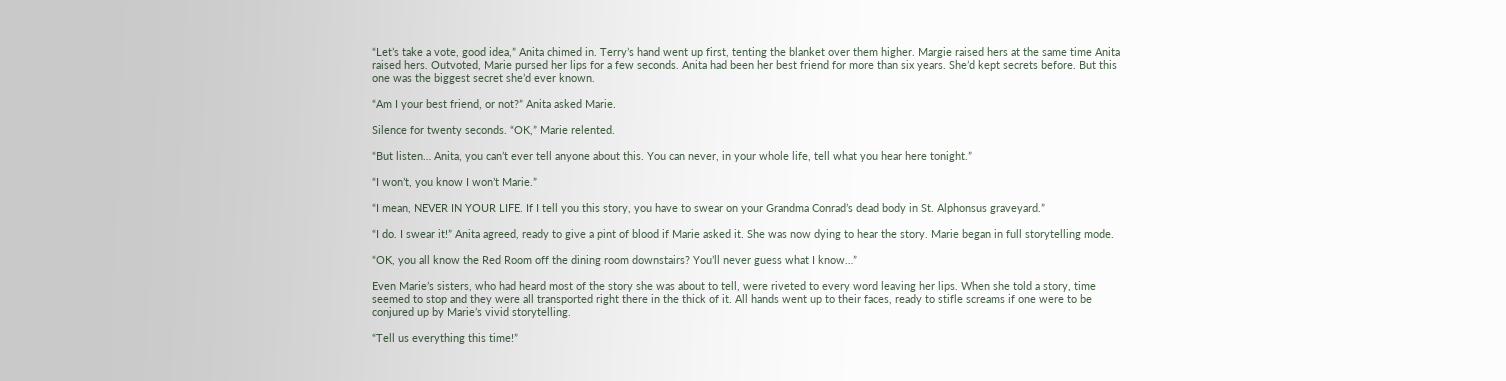“Let’s take a vote, good idea,” Anita chimed in. Terry’s hand went up first, tenting the blanket over them higher. Margie raised hers at the same time Anita raised hers. Outvoted, Marie pursed her lips for a few seconds. Anita had been her best friend for more than six years. She’d kept secrets before. But this one was the biggest secret she’d ever known.

“Am I your best friend, or not?” Anita asked Marie.

Silence for twenty seconds. “OK,” Marie relented.

“But listen… Anita, you can’t ever tell anyone about this. You can never, in your whole life, tell what you hear here tonight.”

“I won’t, you know I won’t Marie.”

“I mean, NEVER IN YOUR LIFE. If I tell you this story, you have to swear on your Grandma Conrad’s dead body in St. Alphonsus graveyard.”

“I do. I swear it!” Anita agreed, ready to give a pint of blood if Marie asked it. She was now dying to hear the story. Marie began in full storytelling mode.

“OK, you all know the Red Room off the dining room downstairs? You’ll never guess what I know…”

Even Marie’s sisters, who had heard most of the story she was about to tell, were riveted to every word leaving her lips. When she told a story, time seemed to stop and they were all transported right there in the thick of it. All hands went up to their faces, ready to stifle screams if one were to be conjured up by Marie’s vivid storytelling.

“Tell us everything this time!”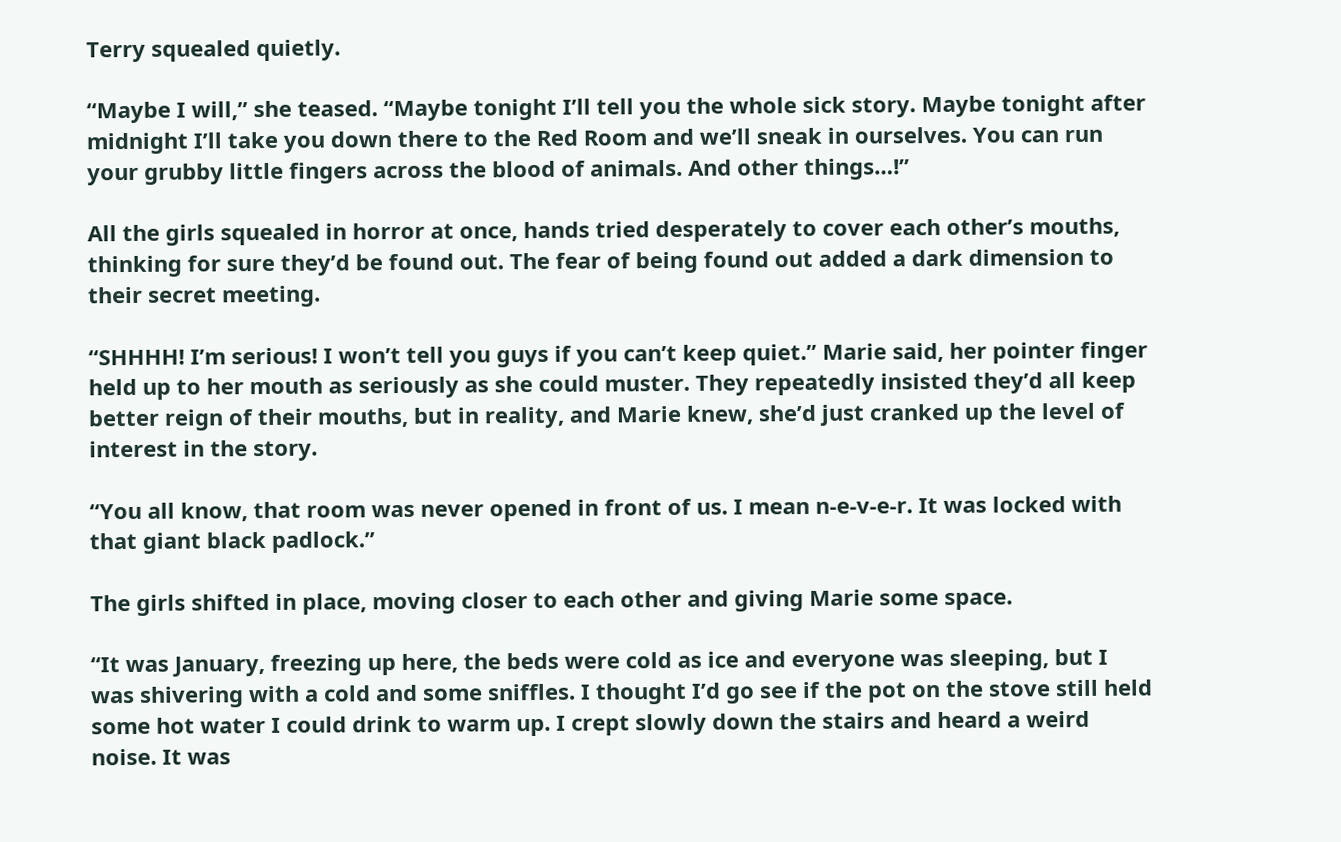Terry squealed quietly.

“Maybe I will,” she teased. “Maybe tonight I’ll tell you the whole sick story. Maybe tonight after midnight I’ll take you down there to the Red Room and we’ll sneak in ourselves. You can run your grubby little fingers across the blood of animals. And other things…!”

All the girls squealed in horror at once, hands tried desperately to cover each other’s mouths, thinking for sure they’d be found out. The fear of being found out added a dark dimension to their secret meeting.

“SHHHH! I’m serious! I won’t tell you guys if you can’t keep quiet.” Marie said, her pointer finger held up to her mouth as seriously as she could muster. They repeatedly insisted they’d all keep better reign of their mouths, but in reality, and Marie knew, she’d just cranked up the level of interest in the story.

“You all know, that room was never opened in front of us. I mean n-e-v-e-r. It was locked with that giant black padlock.”

The girls shifted in place, moving closer to each other and giving Marie some space.

“It was January, freezing up here, the beds were cold as ice and everyone was sleeping, but I was shivering with a cold and some sniffles. I thought I’d go see if the pot on the stove still held some hot water I could drink to warm up. I crept slowly down the stairs and heard a weird noise. It was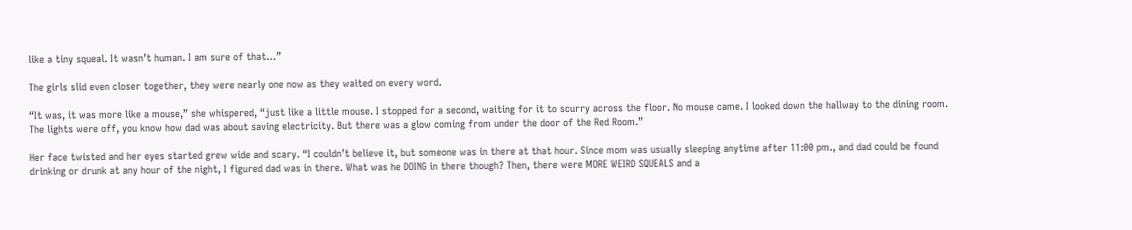like a tiny squeal. It wasn’t human. I am sure of that…”

The girls slid even closer together, they were nearly one now as they waited on every word.

“It was, it was more like a mouse,” she whispered, “just like a little mouse. I stopped for a second, waiting for it to scurry across the floor. No mouse came. I looked down the hallway to the dining room. The lights were off, you know how dad was about saving electricity. But there was a glow coming from under the door of the Red Room.”

Her face twisted and her eyes started grew wide and scary. “I couldn’t believe it, but someone was in there at that hour. Since mom was usually sleeping anytime after 11:00 pm., and dad could be found drinking or drunk at any hour of the night, I figured dad was in there. What was he DOING in there though? Then, there were MORE WEIRD SQUEALS and a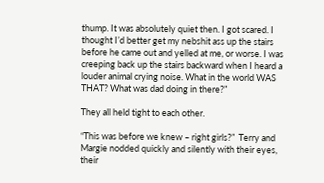thump. It was absolutely quiet then. I got scared. I thought I’d better get my nebshit ass up the stairs before he came out and yelled at me, or worse. I was creeping back up the stairs backward when I heard a louder animal crying noise. What in the world WAS THAT? What was dad doing in there?”

They all held tight to each other.

“This was before we knew – right girls?”  Terry and Margie nodded quickly and silently with their eyes, their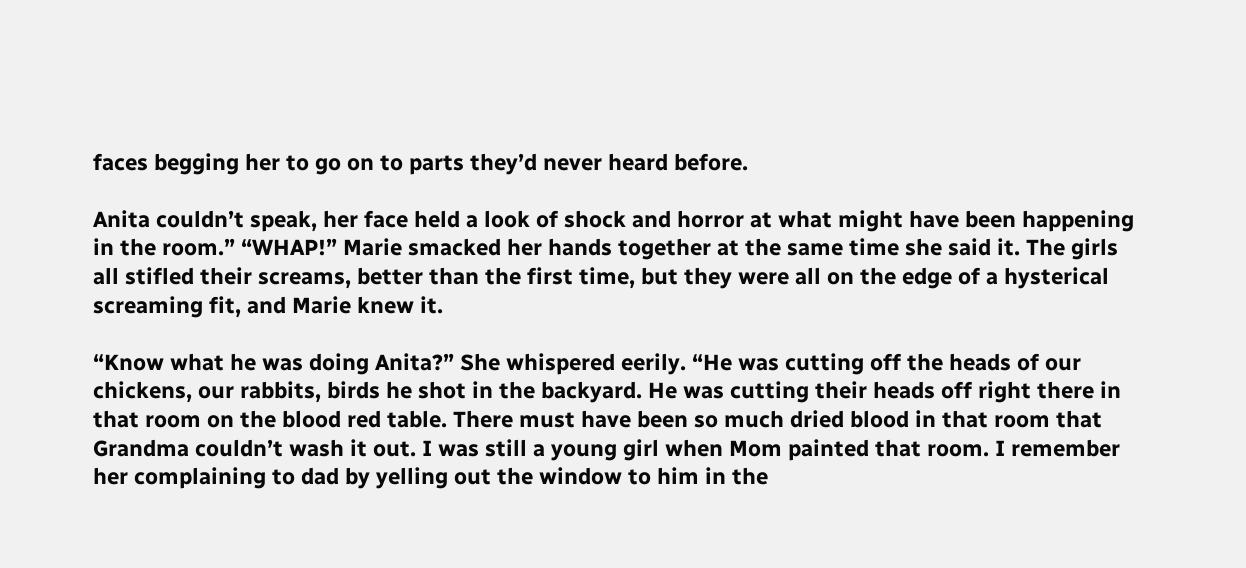faces begging her to go on to parts they’d never heard before.

Anita couldn’t speak, her face held a look of shock and horror at what might have been happening in the room.” “WHAP!” Marie smacked her hands together at the same time she said it. The girls all stifled their screams, better than the first time, but they were all on the edge of a hysterical screaming fit, and Marie knew it.

“Know what he was doing Anita?” She whispered eerily. “He was cutting off the heads of our chickens, our rabbits, birds he shot in the backyard. He was cutting their heads off right there in that room on the blood red table. There must have been so much dried blood in that room that Grandma couldn’t wash it out. I was still a young girl when Mom painted that room. I remember her complaining to dad by yelling out the window to him in the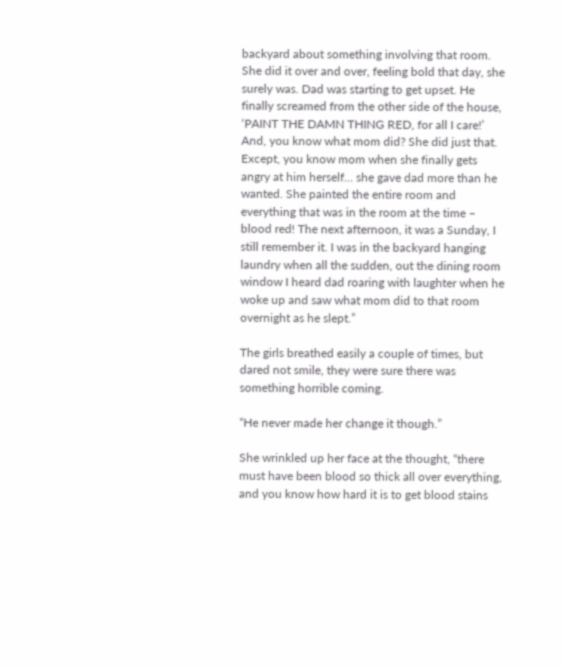backyard about something involving that room. She did it over and over, feeling bold that day, she surely was. Dad was starting to get upset. He finally screamed from the other side of the house, ‘PAINT THE DAMN THING RED, for all I care!’ And, you know what mom did? She did just that. Except, you know mom when she finally gets angry at him herself… she gave dad more than he wanted. She painted the entire room and everything that was in the room at the time – blood red! The next afternoon, it was a Sunday, I still remember it. I was in the backyard hanging laundry when all the sudden, out the dining room window I heard dad roaring with laughter when he woke up and saw what mom did to that room overnight as he slept.”

The girls breathed easily a couple of times, but dared not smile, they were sure there was something horrible coming.

“He never made her change it though.”

She wrinkled up her face at the thought, “there must have been blood so thick all over everything, and you know how hard it is to get blood stains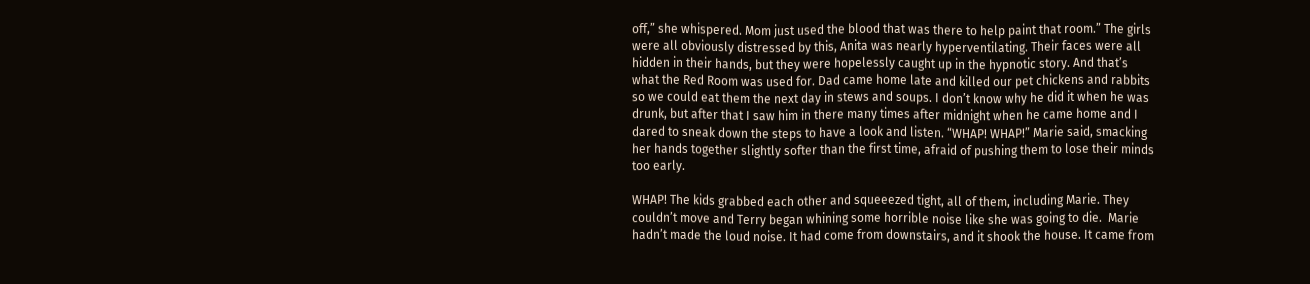off,” she whispered. Mom just used the blood that was there to help paint that room.” The girls were all obviously distressed by this, Anita was nearly hyperventilating. Their faces were all hidden in their hands, but they were hopelessly caught up in the hypnotic story. And that’s what the Red Room was used for. Dad came home late and killed our pet chickens and rabbits so we could eat them the next day in stews and soups. I don’t know why he did it when he was drunk, but after that I saw him in there many times after midnight when he came home and I dared to sneak down the steps to have a look and listen. “WHAP! WHAP!” Marie said, smacking her hands together slightly softer than the first time, afraid of pushing them to lose their minds too early.

WHAP! The kids grabbed each other and squeeezed tight, all of them, including Marie. They couldn’t move and Terry began whining some horrible noise like she was going to die.  Marie hadn’t made the loud noise. It had come from downstairs, and it shook the house. It came from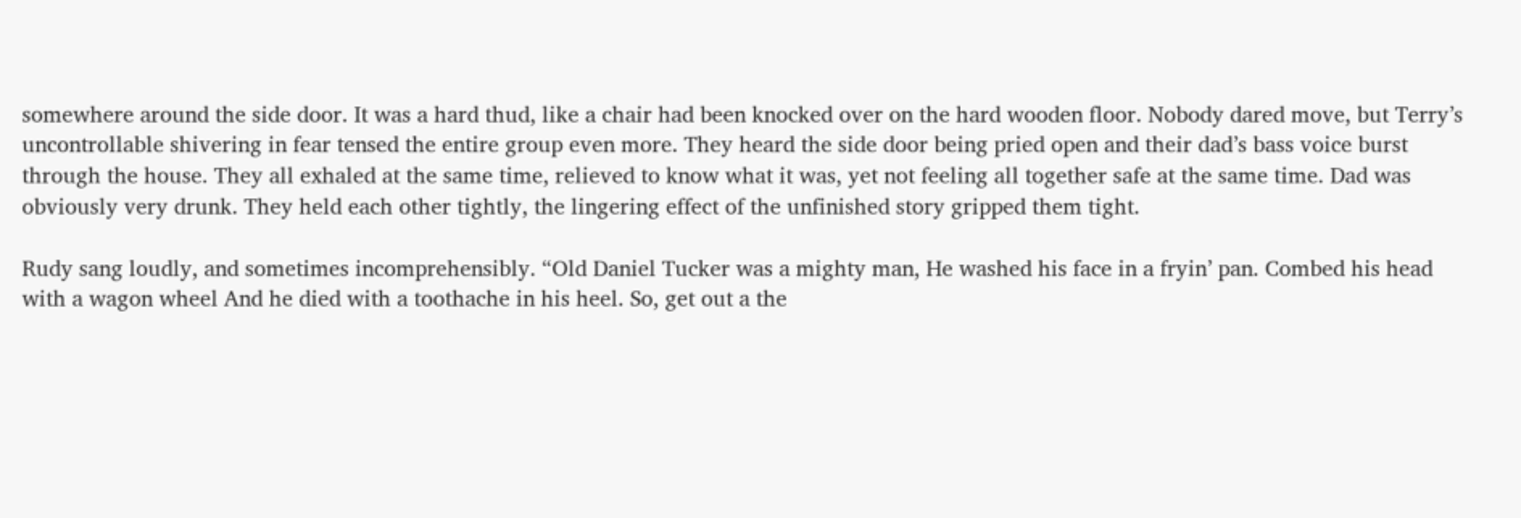somewhere around the side door. It was a hard thud, like a chair had been knocked over on the hard wooden floor. Nobody dared move, but Terry’s uncontrollable shivering in fear tensed the entire group even more. They heard the side door being pried open and their dad’s bass voice burst through the house. They all exhaled at the same time, relieved to know what it was, yet not feeling all together safe at the same time. Dad was obviously very drunk. They held each other tightly, the lingering effect of the unfinished story gripped them tight.

Rudy sang loudly, and sometimes incomprehensibly. “Old Daniel Tucker was a mighty man, He washed his face in a fryin’ pan. Combed his head with a wagon wheel And he died with a toothache in his heel. So, get out a the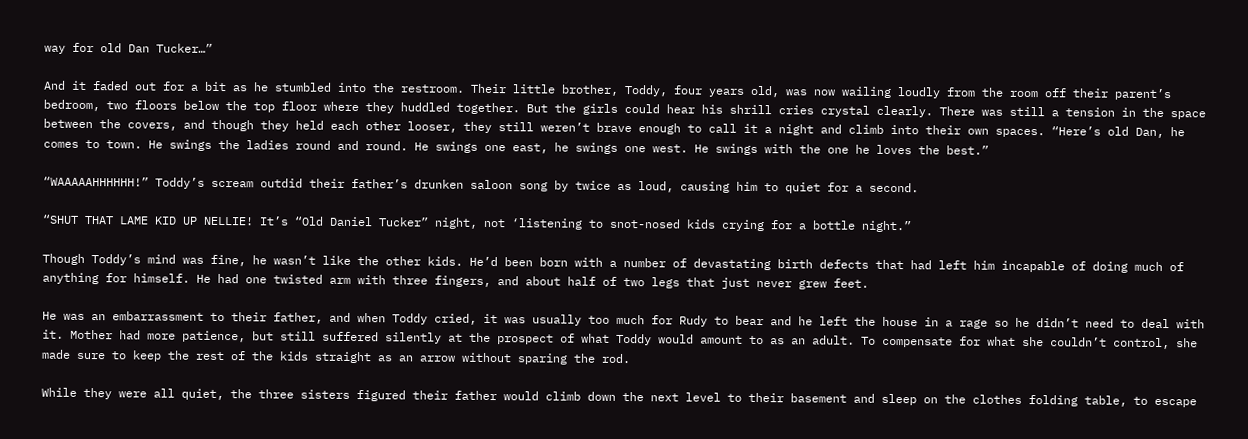way for old Dan Tucker…”

And it faded out for a bit as he stumbled into the restroom. Their little brother, Toddy, four years old, was now wailing loudly from the room off their parent’s bedroom, two floors below the top floor where they huddled together. But the girls could hear his shrill cries crystal clearly. There was still a tension in the space between the covers, and though they held each other looser, they still weren’t brave enough to call it a night and climb into their own spaces. “Here’s old Dan, he comes to town. He swings the ladies round and round. He swings one east, he swings one west. He swings with the one he loves the best.”

“WAAAAAHHHHHH!” Toddy’s scream outdid their father’s drunken saloon song by twice as loud, causing him to quiet for a second.

“SHUT THAT LAME KID UP NELLIE! It’s “Old Daniel Tucker” night, not ‘listening to snot-nosed kids crying for a bottle night.”

Though Toddy’s mind was fine, he wasn’t like the other kids. He’d been born with a number of devastating birth defects that had left him incapable of doing much of anything for himself. He had one twisted arm with three fingers, and about half of two legs that just never grew feet.

He was an embarrassment to their father, and when Toddy cried, it was usually too much for Rudy to bear and he left the house in a rage so he didn’t need to deal with it. Mother had more patience, but still suffered silently at the prospect of what Toddy would amount to as an adult. To compensate for what she couldn’t control, she made sure to keep the rest of the kids straight as an arrow without sparing the rod.

While they were all quiet, the three sisters figured their father would climb down the next level to their basement and sleep on the clothes folding table, to escape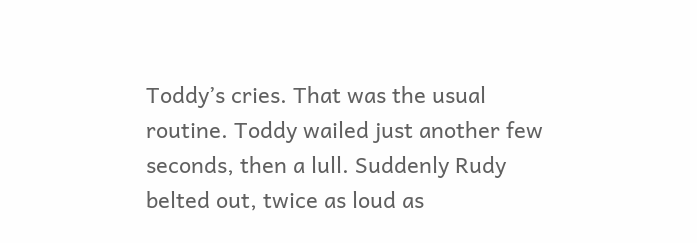Toddy’s cries. That was the usual routine. Toddy wailed just another few seconds, then a lull. Suddenly Rudy belted out, twice as loud as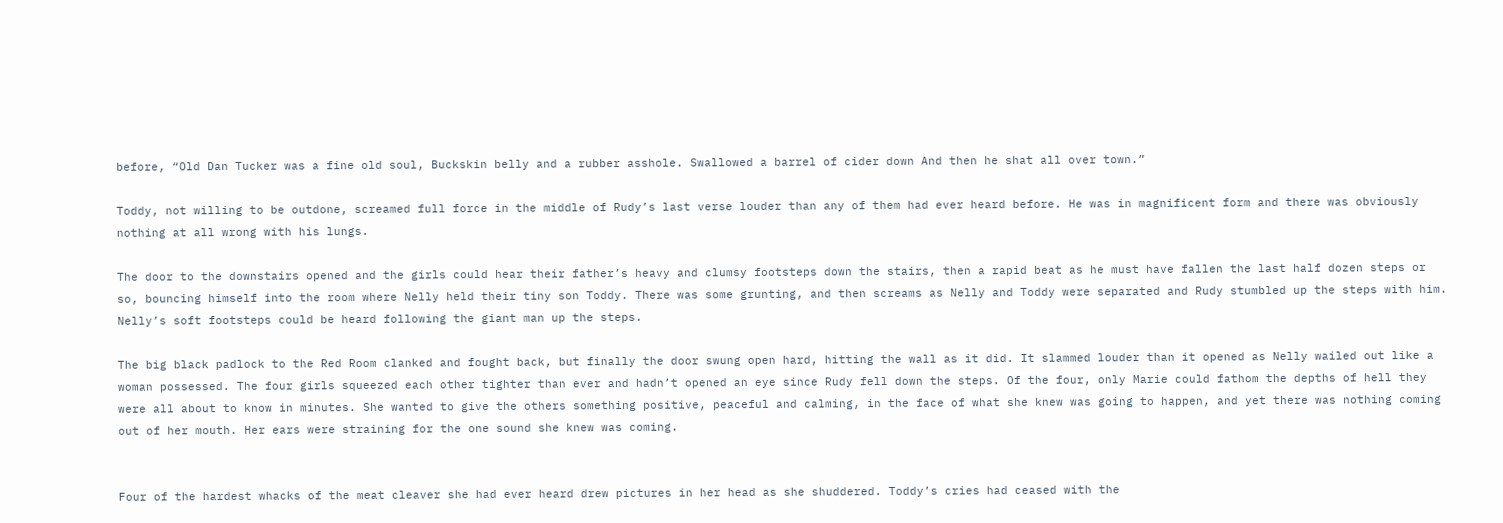before, “Old Dan Tucker was a fine old soul, Buckskin belly and a rubber asshole. Swallowed a barrel of cider down And then he shat all over town.”

Toddy, not willing to be outdone, screamed full force in the middle of Rudy’s last verse louder than any of them had ever heard before. He was in magnificent form and there was obviously nothing at all wrong with his lungs.

The door to the downstairs opened and the girls could hear their father’s heavy and clumsy footsteps down the stairs, then a rapid beat as he must have fallen the last half dozen steps or so, bouncing himself into the room where Nelly held their tiny son Toddy. There was some grunting, and then screams as Nelly and Toddy were separated and Rudy stumbled up the steps with him. Nelly’s soft footsteps could be heard following the giant man up the steps.

The big black padlock to the Red Room clanked and fought back, but finally the door swung open hard, hitting the wall as it did. It slammed louder than it opened as Nelly wailed out like a woman possessed. The four girls squeezed each other tighter than ever and hadn’t opened an eye since Rudy fell down the steps. Of the four, only Marie could fathom the depths of hell they were all about to know in minutes. She wanted to give the others something positive, peaceful and calming, in the face of what she knew was going to happen, and yet there was nothing coming out of her mouth. Her ears were straining for the one sound she knew was coming.


Four of the hardest whacks of the meat cleaver she had ever heard drew pictures in her head as she shuddered. Toddy’s cries had ceased with the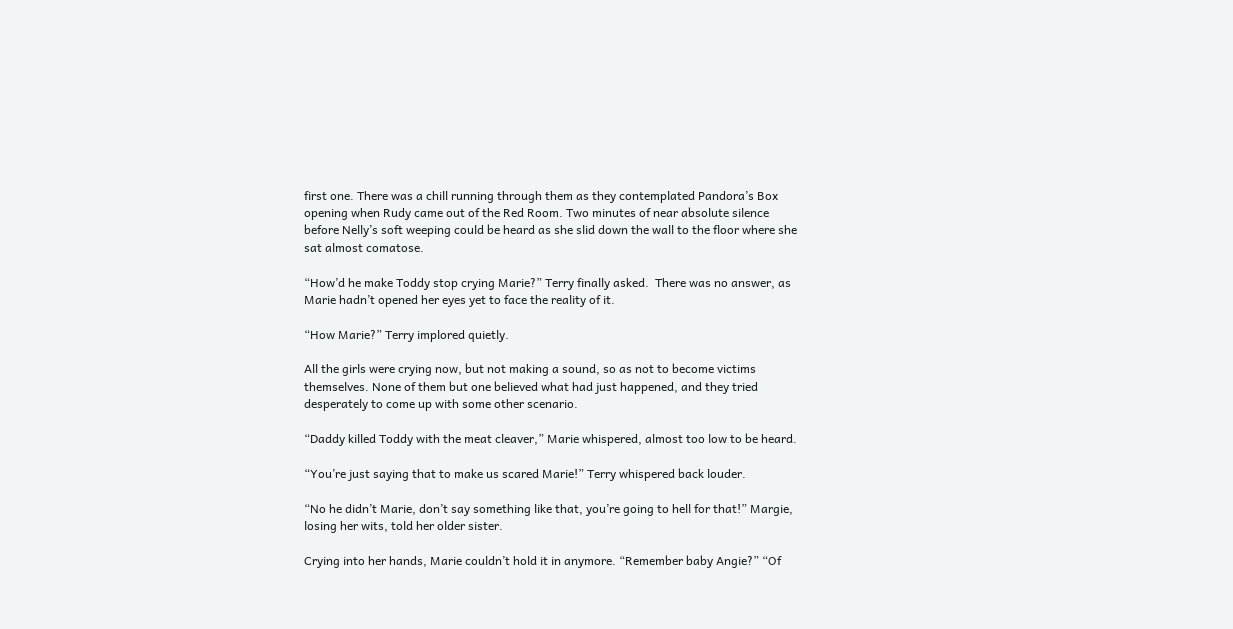first one. There was a chill running through them as they contemplated Pandora’s Box opening when Rudy came out of the Red Room. Two minutes of near absolute silence before Nelly’s soft weeping could be heard as she slid down the wall to the floor where she sat almost comatose.

“How’d he make Toddy stop crying Marie?” Terry finally asked.  There was no answer, as Marie hadn’t opened her eyes yet to face the reality of it.

“How Marie?” Terry implored quietly.

All the girls were crying now, but not making a sound, so as not to become victims themselves. None of them but one believed what had just happened, and they tried desperately to come up with some other scenario.

“Daddy killed Toddy with the meat cleaver,” Marie whispered, almost too low to be heard.

“You’re just saying that to make us scared Marie!” Terry whispered back louder.

“No he didn’t Marie, don’t say something like that, you’re going to hell for that!” Margie, losing her wits, told her older sister.

Crying into her hands, Marie couldn’t hold it in anymore. “Remember baby Angie?” “Of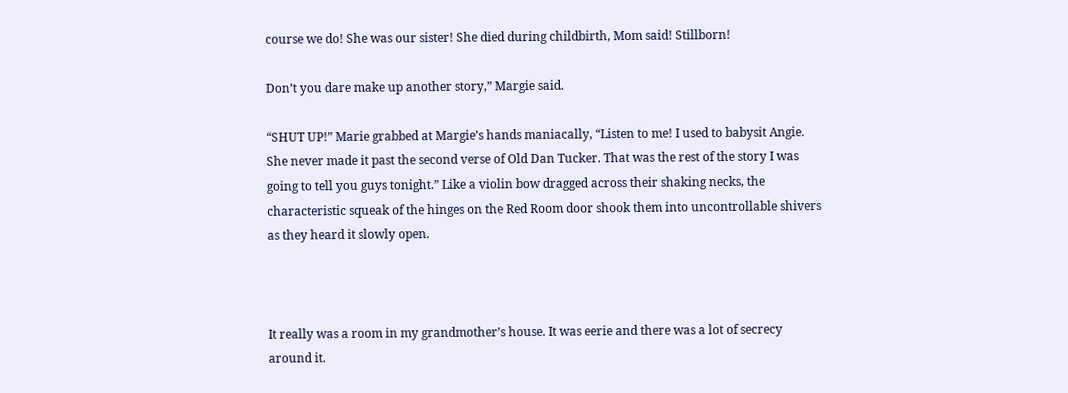course we do! She was our sister! She died during childbirth, Mom said! Stillborn!

Don’t you dare make up another story,” Margie said.

“SHUT UP!” Marie grabbed at Margie’s hands maniacally, “Listen to me! I used to babysit Angie. She never made it past the second verse of Old Dan Tucker. That was the rest of the story I was going to tell you guys tonight.” Like a violin bow dragged across their shaking necks, the characteristic squeak of the hinges on the Red Room door shook them into uncontrollable shivers as they heard it slowly open.



It really was a room in my grandmother’s house. It was eerie and there was a lot of secrecy around it.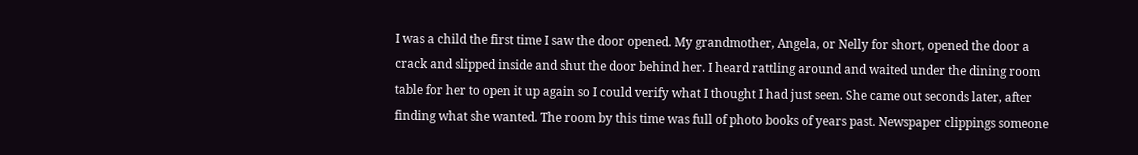I was a child the first time I saw the door opened. My grandmother, Angela, or Nelly for short, opened the door a crack and slipped inside and shut the door behind her. I heard rattling around and waited under the dining room table for her to open it up again so I could verify what I thought I had just seen. She came out seconds later, after finding what she wanted. The room by this time was full of photo books of years past. Newspaper clippings someone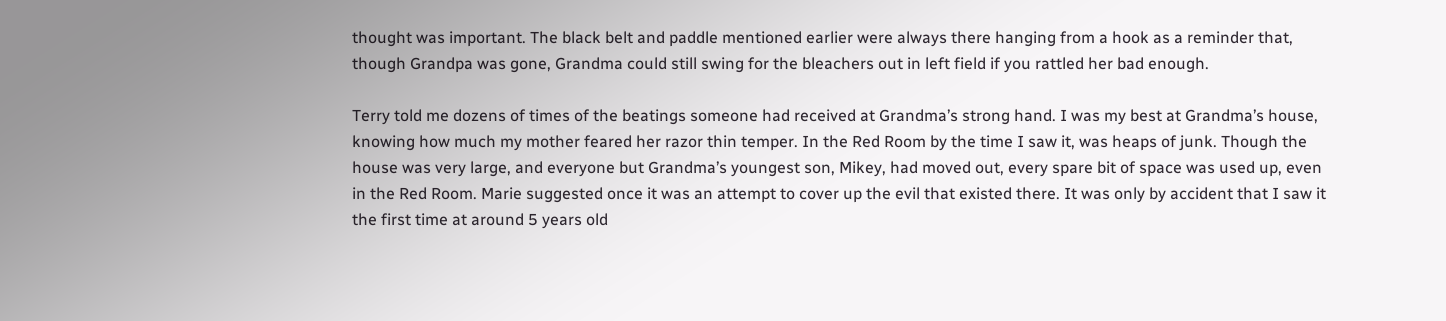thought was important. The black belt and paddle mentioned earlier were always there hanging from a hook as a reminder that, though Grandpa was gone, Grandma could still swing for the bleachers out in left field if you rattled her bad enough.

Terry told me dozens of times of the beatings someone had received at Grandma’s strong hand. I was my best at Grandma’s house, knowing how much my mother feared her razor thin temper. In the Red Room by the time I saw it, was heaps of junk. Though the house was very large, and everyone but Grandma’s youngest son, Mikey, had moved out, every spare bit of space was used up, even in the Red Room. Marie suggested once it was an attempt to cover up the evil that existed there. It was only by accident that I saw it the first time at around 5 years old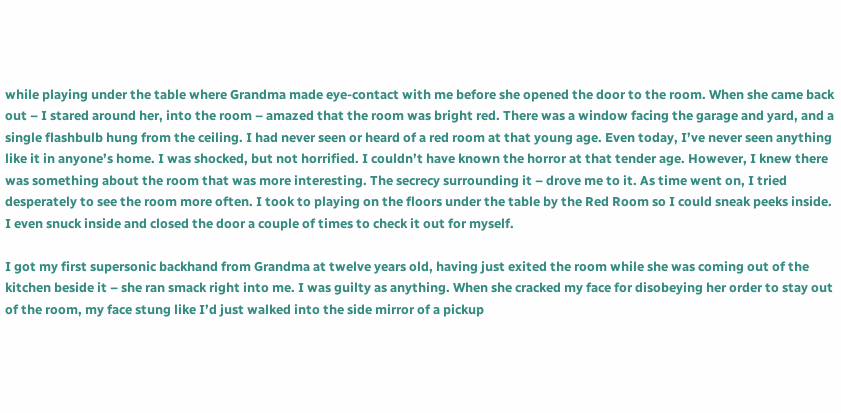while playing under the table where Grandma made eye-contact with me before she opened the door to the room. When she came back out – I stared around her, into the room – amazed that the room was bright red. There was a window facing the garage and yard, and a single flashbulb hung from the ceiling. I had never seen or heard of a red room at that young age. Even today, I’ve never seen anything like it in anyone’s home. I was shocked, but not horrified. I couldn’t have known the horror at that tender age. However, I knew there was something about the room that was more interesting. The secrecy surrounding it – drove me to it. As time went on, I tried desperately to see the room more often. I took to playing on the floors under the table by the Red Room so I could sneak peeks inside. I even snuck inside and closed the door a couple of times to check it out for myself.

I got my first supersonic backhand from Grandma at twelve years old, having just exited the room while she was coming out of the kitchen beside it – she ran smack right into me. I was guilty as anything. When she cracked my face for disobeying her order to stay out of the room, my face stung like I’d just walked into the side mirror of a pickup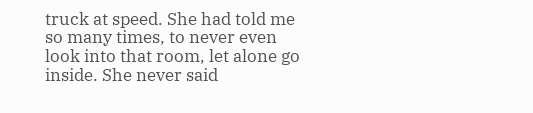truck at speed. She had told me so many times, to never even look into that room, let alone go inside. She never said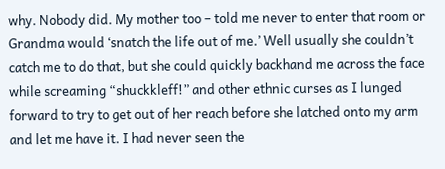why. Nobody did. My mother too – told me never to enter that room or Grandma would ‘snatch the life out of me.’ Well usually she couldn’t catch me to do that, but she could quickly backhand me across the face while screaming “shuckkleff!” and other ethnic curses as I lunged forward to try to get out of her reach before she latched onto my arm and let me have it. I had never seen the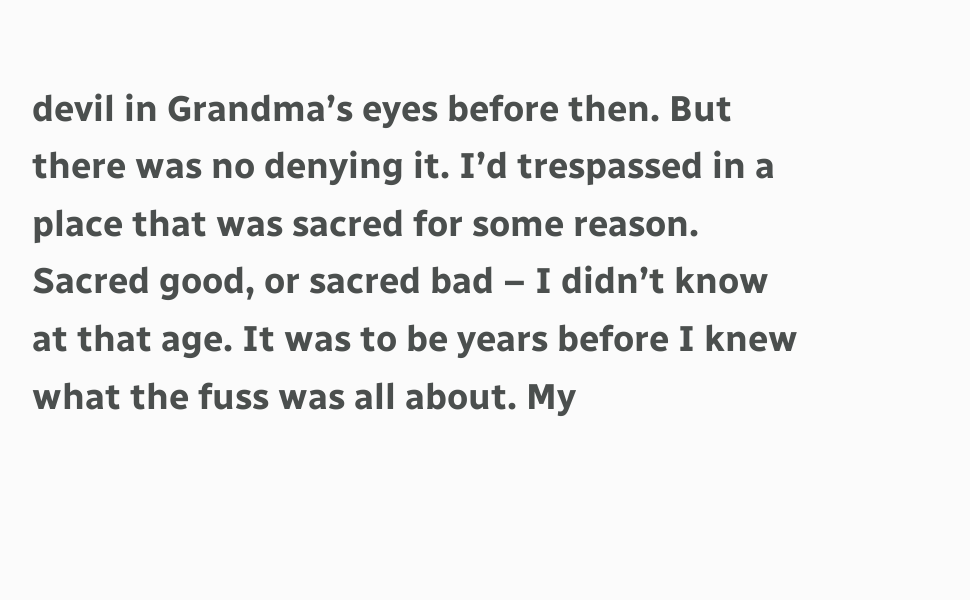devil in Grandma’s eyes before then. But there was no denying it. I’d trespassed in a place that was sacred for some reason. Sacred good, or sacred bad – I didn’t know at that age. It was to be years before I knew what the fuss was all about. My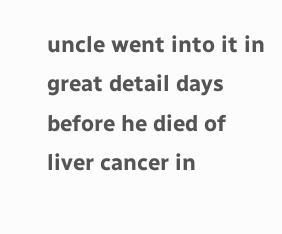uncle went into it in great detail days before he died of liver cancer in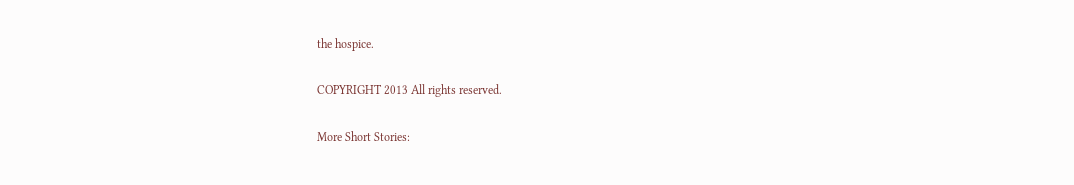the hospice.

COPYRIGHT 2013 All rights reserved.

More Short Stories: